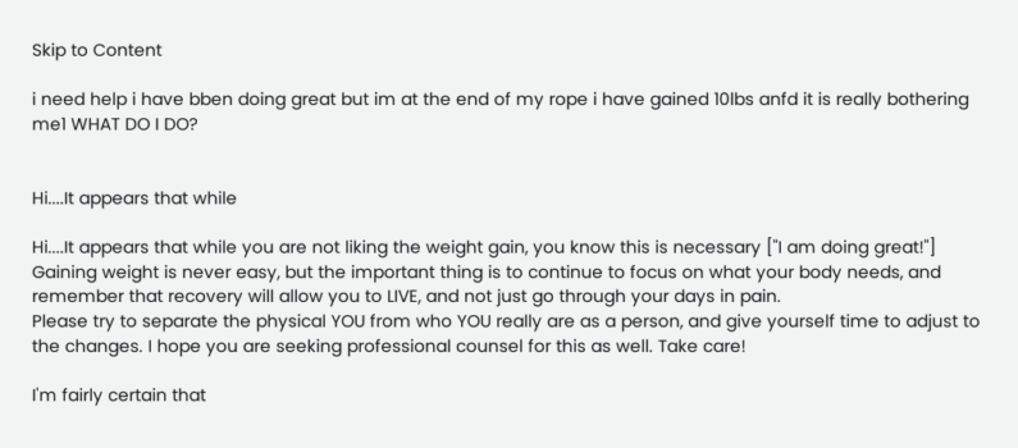Skip to Content

i need help i have bben doing great but im at the end of my rope i have gained 10lbs anfd it is really bothering me1 WHAT DO I DO?


Hi....It appears that while

Hi....It appears that while you are not liking the weight gain, you know this is necessary ["I am doing great!"]
Gaining weight is never easy, but the important thing is to continue to focus on what your body needs, and remember that recovery will allow you to LIVE, and not just go through your days in pain.
Please try to separate the physical YOU from who YOU really are as a person, and give yourself time to adjust to the changes. I hope you are seeking professional counsel for this as well. Take care!

I'm fairly certain that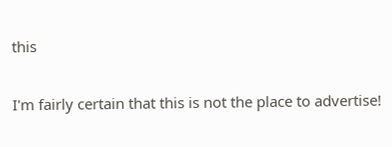this

I'm fairly certain that this is not the place to advertise!